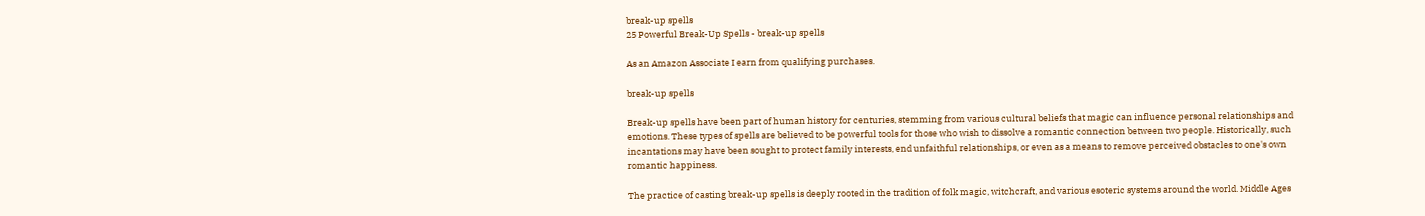break-up spells
25 Powerful Break-Up Spells - break-up spells

As an Amazon Associate I earn from qualifying purchases.

break-up spells

Break-up spells have been part of human history for centuries, stemming from various cultural beliefs that magic can influence personal relationships and emotions. These types of spells are believed to be powerful tools for those who wish to dissolve a romantic connection between two people. Historically, such incantations may have been sought to protect family interests, end unfaithful relationships, or even as a means to remove perceived obstacles to one's own romantic happiness.

The practice of casting break-up spells is deeply rooted in the tradition of folk magic, witchcraft, and various esoteric systems around the world. Middle Ages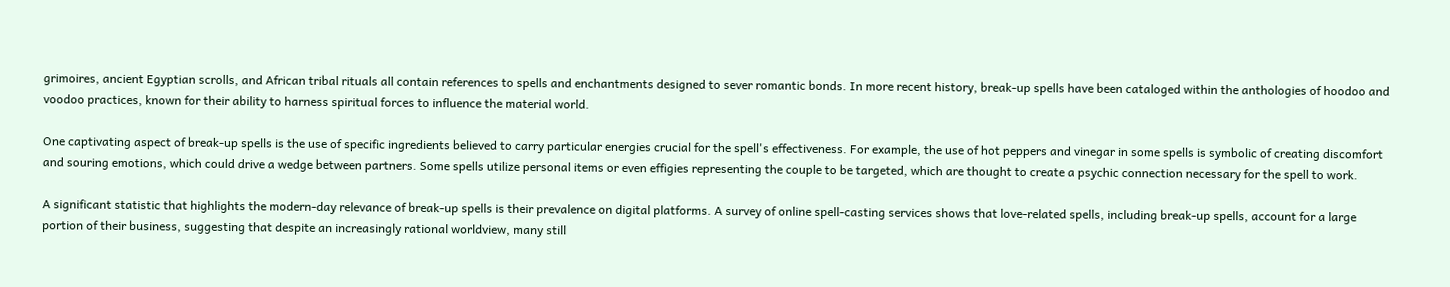grimoires, ancient Egyptian scrolls, and African tribal rituals all contain references to spells and enchantments designed to sever romantic bonds. In more recent history, break-up spells have been cataloged within the anthologies of hoodoo and voodoo practices, known for their ability to harness spiritual forces to influence the material world.

One captivating aspect of break-up spells is the use of specific ingredients believed to carry particular energies crucial for the spell's effectiveness. For example, the use of hot peppers and vinegar in some spells is symbolic of creating discomfort and souring emotions, which could drive a wedge between partners. Some spells utilize personal items or even effigies representing the couple to be targeted, which are thought to create a psychic connection necessary for the spell to work.

A significant statistic that highlights the modern-day relevance of break-up spells is their prevalence on digital platforms. A survey of online spell-casting services shows that love-related spells, including break-up spells, account for a large portion of their business, suggesting that despite an increasingly rational worldview, many still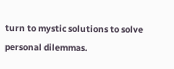turn to mystic solutions to solve personal dilemmas.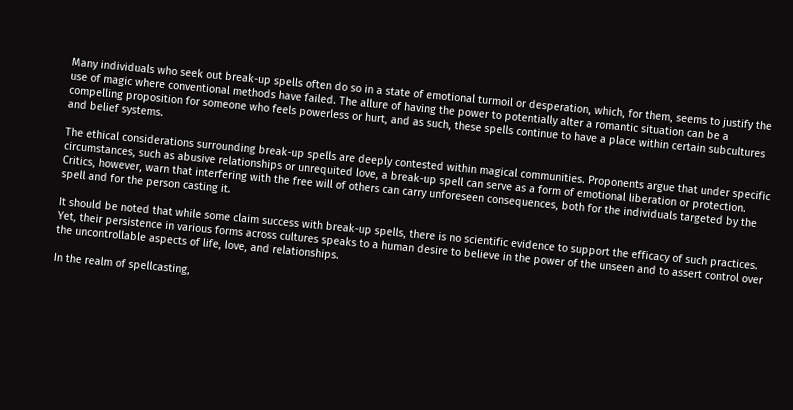Many individuals who seek out break-up spells often do so in a state of emotional turmoil or desperation, which, for them, seems to justify the use of magic where conventional methods have failed. The allure of having the power to potentially alter a romantic situation can be a compelling proposition for someone who feels powerless or hurt, and as such, these spells continue to have a place within certain subcultures and belief systems.

The ethical considerations surrounding break-up spells are deeply contested within magical communities. Proponents argue that under specific circumstances, such as abusive relationships or unrequited love, a break-up spell can serve as a form of emotional liberation or protection. Critics, however, warn that interfering with the free will of others can carry unforeseen consequences, both for the individuals targeted by the spell and for the person casting it.

It should be noted that while some claim success with break-up spells, there is no scientific evidence to support the efficacy of such practices. Yet, their persistence in various forms across cultures speaks to a human desire to believe in the power of the unseen and to assert control over the uncontrollable aspects of life, love, and relationships.

In the realm of spellcasting,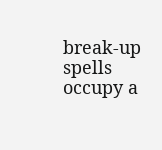break-up spells occupy a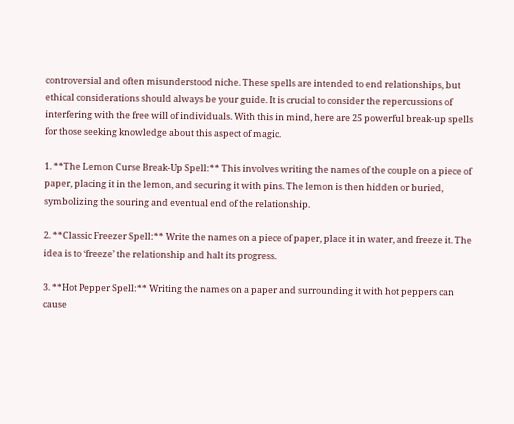controversial and often misunderstood niche. These spells are intended to end relationships, but ethical considerations should always be your guide. It is crucial to consider the repercussions of interfering with the free will of individuals. With this in mind, here are 25 powerful break-up spells for those seeking knowledge about this aspect of magic.

1. **The Lemon Curse Break-Up Spell:** This involves writing the names of the couple on a piece of paper, placing it in the lemon, and securing it with pins. The lemon is then hidden or buried, symbolizing the souring and eventual end of the relationship.

2. **Classic Freezer Spell:** Write the names on a piece of paper, place it in water, and freeze it. The idea is to ‘freeze’ the relationship and halt its progress.

3. **Hot Pepper Spell:** Writing the names on a paper and surrounding it with hot peppers can cause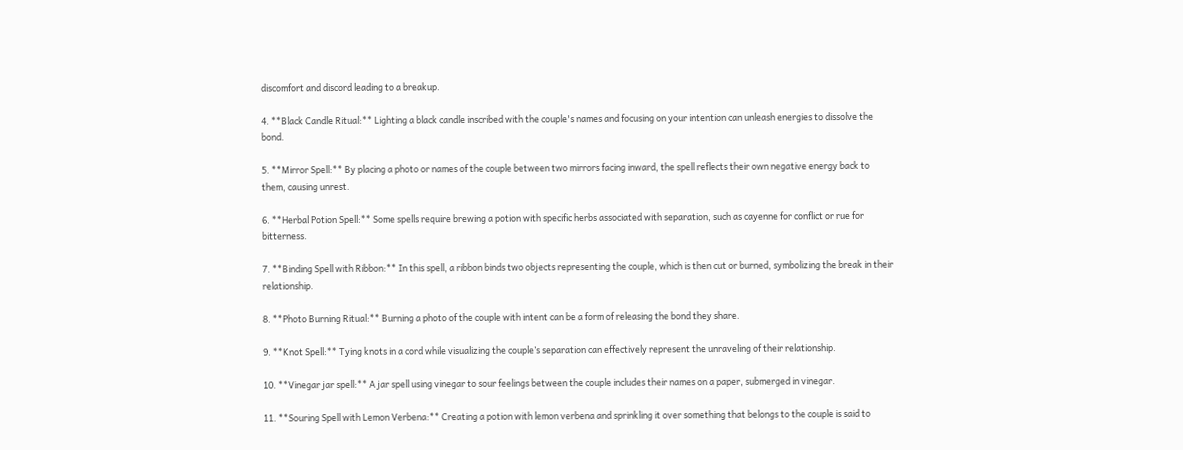discomfort and discord leading to a breakup.

4. **Black Candle Ritual:** Lighting a black candle inscribed with the couple's names and focusing on your intention can unleash energies to dissolve the bond.

5. **Mirror Spell:** By placing a photo or names of the couple between two mirrors facing inward, the spell reflects their own negative energy back to them, causing unrest.

6. **Herbal Potion Spell:** Some spells require brewing a potion with specific herbs associated with separation, such as cayenne for conflict or rue for bitterness.

7. **Binding Spell with Ribbon:** In this spell, a ribbon binds two objects representing the couple, which is then cut or burned, symbolizing the break in their relationship.

8. **Photo Burning Ritual:** Burning a photo of the couple with intent can be a form of releasing the bond they share.

9. **Knot Spell:** Tying knots in a cord while visualizing the couple’s separation can effectively represent the unraveling of their relationship.

10. **Vinegar jar spell:** A jar spell using vinegar to sour feelings between the couple includes their names on a paper, submerged in vinegar.

11. **Souring Spell with Lemon Verbena:** Creating a potion with lemon verbena and sprinkling it over something that belongs to the couple is said to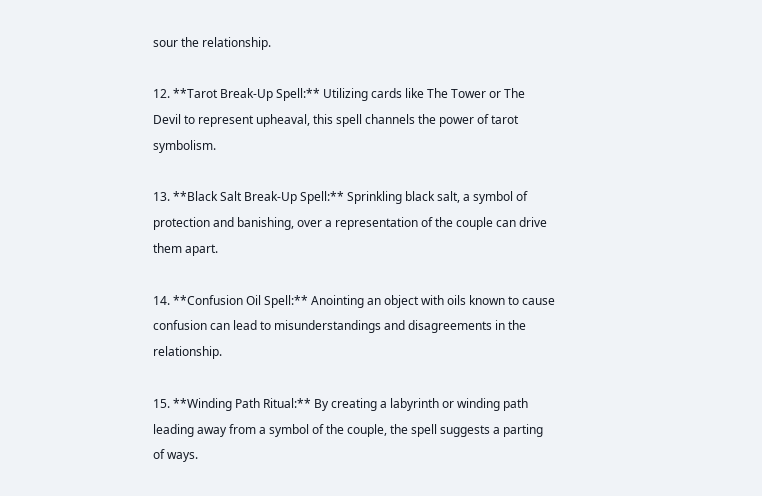sour the relationship.

12. **Tarot Break-Up Spell:** Utilizing cards like The Tower or The Devil to represent upheaval, this spell channels the power of tarot symbolism.

13. **Black Salt Break-Up Spell:** Sprinkling black salt, a symbol of protection and banishing, over a representation of the couple can drive them apart.

14. **Confusion Oil Spell:** Anointing an object with oils known to cause confusion can lead to misunderstandings and disagreements in the relationship.

15. **Winding Path Ritual:** By creating a labyrinth or winding path leading away from a symbol of the couple, the spell suggests a parting of ways.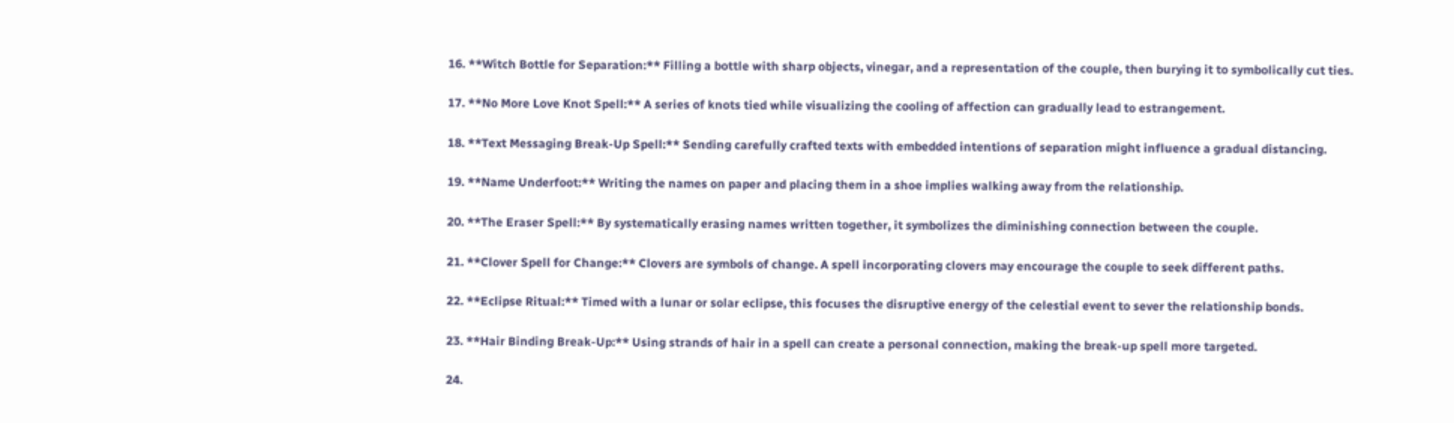16. **Witch Bottle for Separation:** Filling a bottle with sharp objects, vinegar, and a representation of the couple, then burying it to symbolically cut ties.

17. **No More Love Knot Spell:** A series of knots tied while visualizing the cooling of affection can gradually lead to estrangement.

18. **Text Messaging Break-Up Spell:** Sending carefully crafted texts with embedded intentions of separation might influence a gradual distancing.

19. **Name Underfoot:** Writing the names on paper and placing them in a shoe implies walking away from the relationship.

20. **The Eraser Spell:** By systematically erasing names written together, it symbolizes the diminishing connection between the couple.

21. **Clover Spell for Change:** Clovers are symbols of change. A spell incorporating clovers may encourage the couple to seek different paths.

22. **Eclipse Ritual:** Timed with a lunar or solar eclipse, this focuses the disruptive energy of the celestial event to sever the relationship bonds.

23. **Hair Binding Break-Up:** Using strands of hair in a spell can create a personal connection, making the break-up spell more targeted.

24.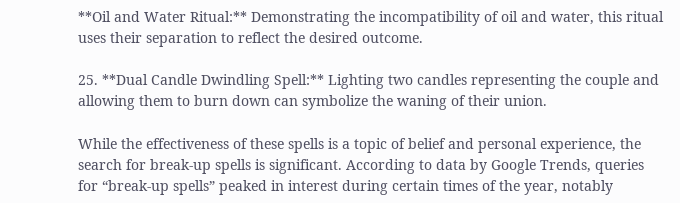**Oil and Water Ritual:** Demonstrating the incompatibility of oil and water, this ritual uses their separation to reflect the desired outcome.

25. **Dual Candle Dwindling Spell:** Lighting two candles representing the couple and allowing them to burn down can symbolize the waning of their union.

While the effectiveness of these spells is a topic of belief and personal experience, the search for break-up spells is significant. According to data by Google Trends, queries for “break-up spells” peaked in interest during certain times of the year, notably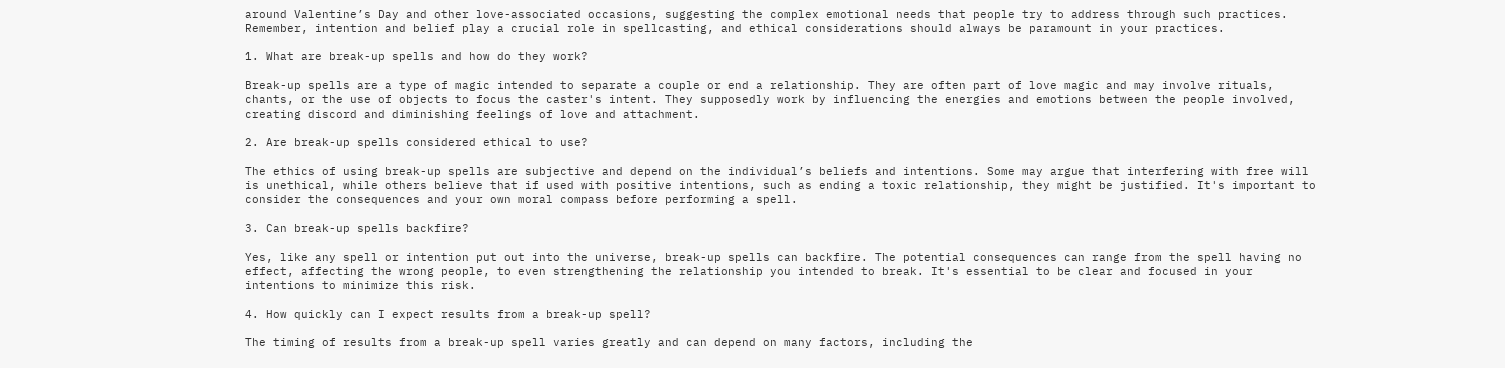around Valentine’s Day and other love-associated occasions, suggesting the complex emotional needs that people try to address through such practices. Remember, intention and belief play a crucial role in spellcasting, and ethical considerations should always be paramount in your practices.

1. What are break-up spells and how do they work?

Break-up spells are a type of magic intended to separate a couple or end a relationship. They are often part of love magic and may involve rituals, chants, or the use of objects to focus the caster's intent. They supposedly work by influencing the energies and emotions between the people involved, creating discord and diminishing feelings of love and attachment.

2. Are break-up spells considered ethical to use?

The ethics of using break-up spells are subjective and depend on the individual’s beliefs and intentions. Some may argue that interfering with free will is unethical, while others believe that if used with positive intentions, such as ending a toxic relationship, they might be justified. It's important to consider the consequences and your own moral compass before performing a spell.

3. Can break-up spells backfire?

Yes, like any spell or intention put out into the universe, break-up spells can backfire. The potential consequences can range from the spell having no effect, affecting the wrong people, to even strengthening the relationship you intended to break. It's essential to be clear and focused in your intentions to minimize this risk.

4. How quickly can I expect results from a break-up spell?

The timing of results from a break-up spell varies greatly and can depend on many factors, including the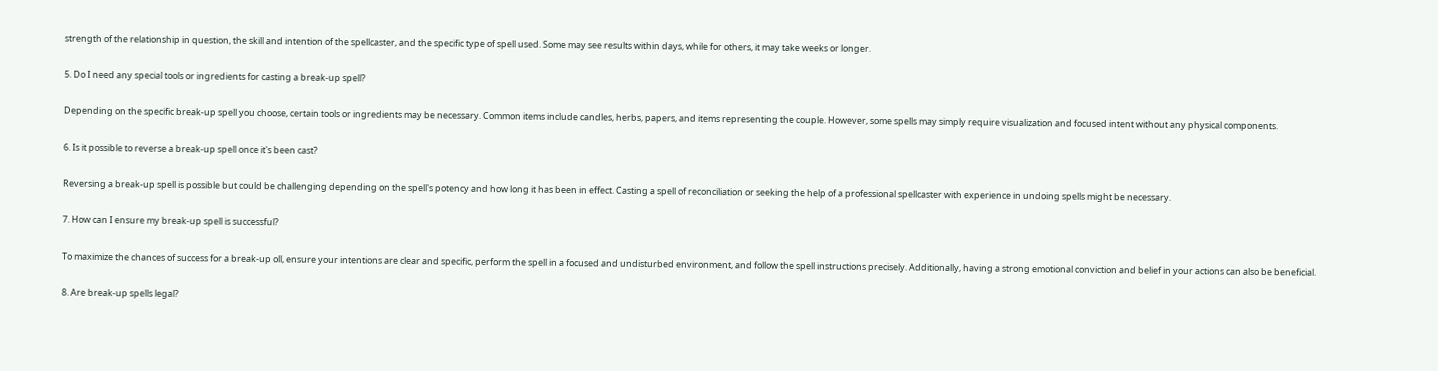strength of the relationship in question, the skill and intention of the spellcaster, and the specific type of spell used. Some may see results within days, while for others, it may take weeks or longer.

5. Do I need any special tools or ingredients for casting a break-up spell?

Depending on the specific break-up spell you choose, certain tools or ingredients may be necessary. Common items include candles, herbs, papers, and items representing the couple. However, some spells may simply require visualization and focused intent without any physical components.

6. Is it possible to reverse a break-up spell once it's been cast?

Reversing a break-up spell is possible but could be challenging depending on the spell's potency and how long it has been in effect. Casting a spell of reconciliation or seeking the help of a professional spellcaster with experience in undoing spells might be necessary.

7. How can I ensure my break-up spell is successful?

To maximize the chances of success for a break-up oll, ensure your intentions are clear and specific, perform the spell in a focused and undisturbed environment, and follow the spell instructions precisely. Additionally, having a strong emotional conviction and belief in your actions can also be beneficial.

8. Are break-up spells legal?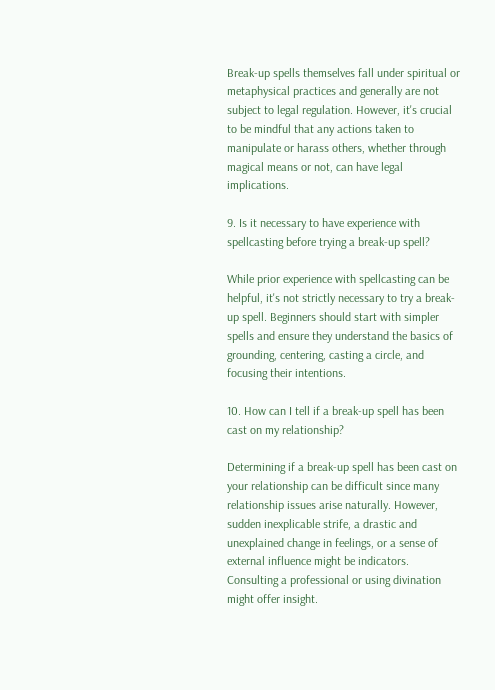Break-up spells themselves fall under spiritual or metaphysical practices and generally are not subject to legal regulation. However, it's crucial to be mindful that any actions taken to manipulate or harass others, whether through magical means or not, can have legal implications.

9. Is it necessary to have experience with spellcasting before trying a break-up spell?

While prior experience with spellcasting can be helpful, it's not strictly necessary to try a break-up spell. Beginners should start with simpler spells and ensure they understand the basics of grounding, centering, casting a circle, and focusing their intentions.

10. How can I tell if a break-up spell has been cast on my relationship?

Determining if a break-up spell has been cast on your relationship can be difficult since many relationship issues arise naturally. However, sudden inexplicable strife, a drastic and unexplained change in feelings, or a sense of external influence might be indicators. Consulting a professional or using divination might offer insight.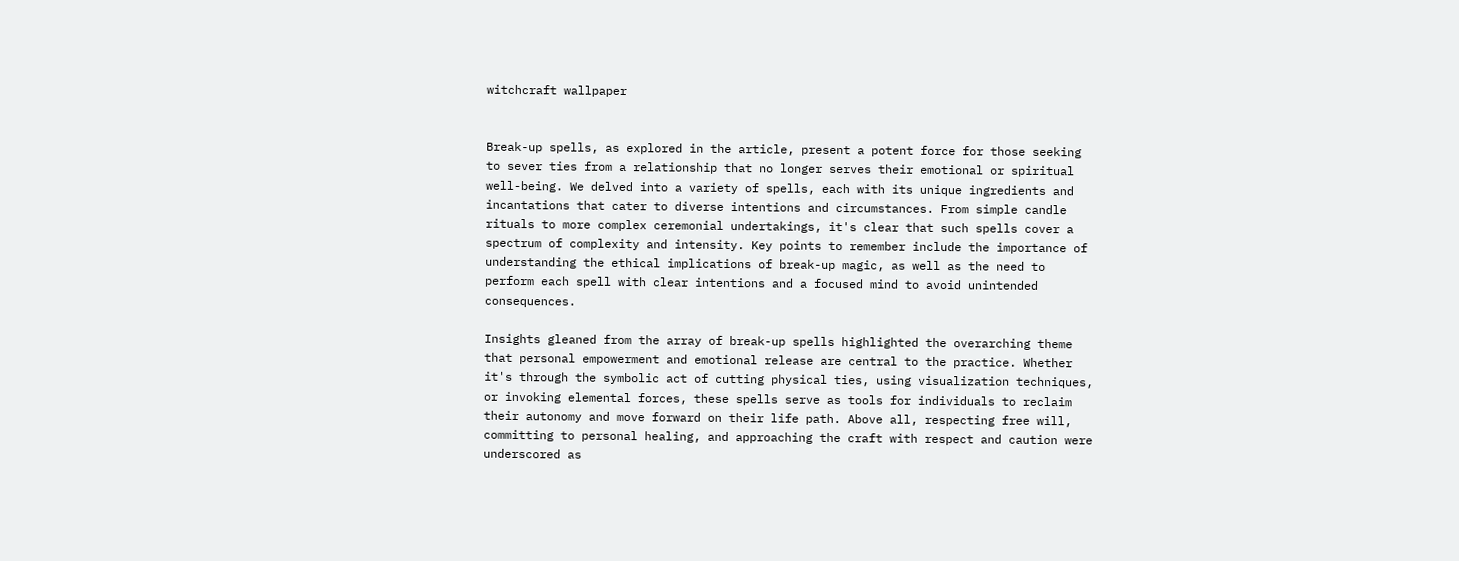witchcraft wallpaper


Break-up spells, as explored in the article, present a potent force for those seeking to sever ties from a relationship that no longer serves their emotional or spiritual well-being. We delved into a variety of spells, each with its unique ingredients and incantations that cater to diverse intentions and circumstances. From simple candle rituals to more complex ceremonial undertakings, it's clear that such spells cover a spectrum of complexity and intensity. Key points to remember include the importance of understanding the ethical implications of break-up magic, as well as the need to perform each spell with clear intentions and a focused mind to avoid unintended consequences.

Insights gleaned from the array of break-up spells highlighted the overarching theme that personal empowerment and emotional release are central to the practice. Whether it's through the symbolic act of cutting physical ties, using visualization techniques, or invoking elemental forces, these spells serve as tools for individuals to reclaim their autonomy and move forward on their life path. Above all, respecting free will, committing to personal healing, and approaching the craft with respect and caution were underscored as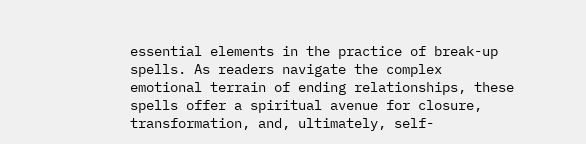essential elements in the practice of break-up spells. As readers navigate the complex emotional terrain of ending relationships, these spells offer a spiritual avenue for closure, transformation, and, ultimately, self-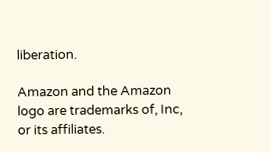liberation.

Amazon and the Amazon logo are trademarks of, Inc, or its affiliates.